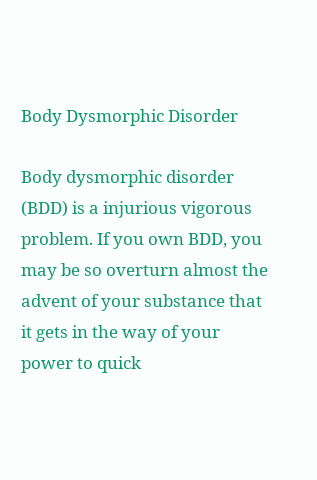Body Dysmorphic Disorder

Body dysmorphic disorder (BDD) is a injurious vigorous problem. If you own BDD, you may be so overturn almost the advent of your substance that it gets in the way of your power to quick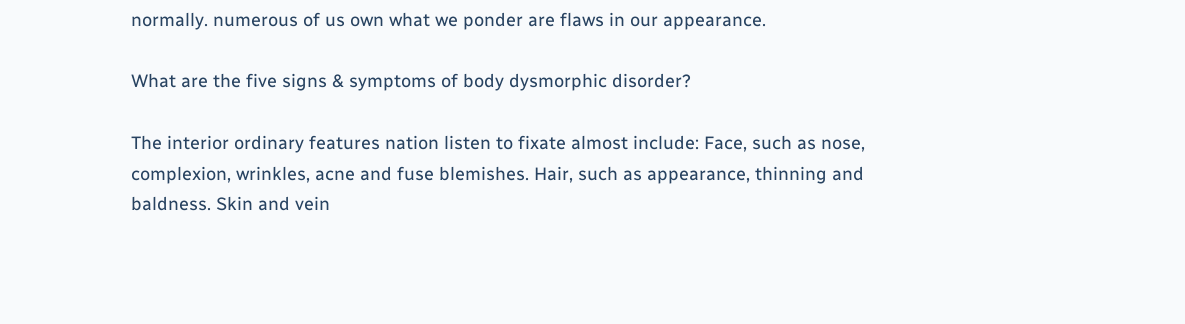normally. numerous of us own what we ponder are flaws in our appearance.

What are the five signs & symptoms of body dysmorphic disorder?

The interior ordinary features nation listen to fixate almost include: Face, such as nose, complexion, wrinkles, acne and fuse blemishes. Hair, such as appearance, thinning and baldness. Skin and vein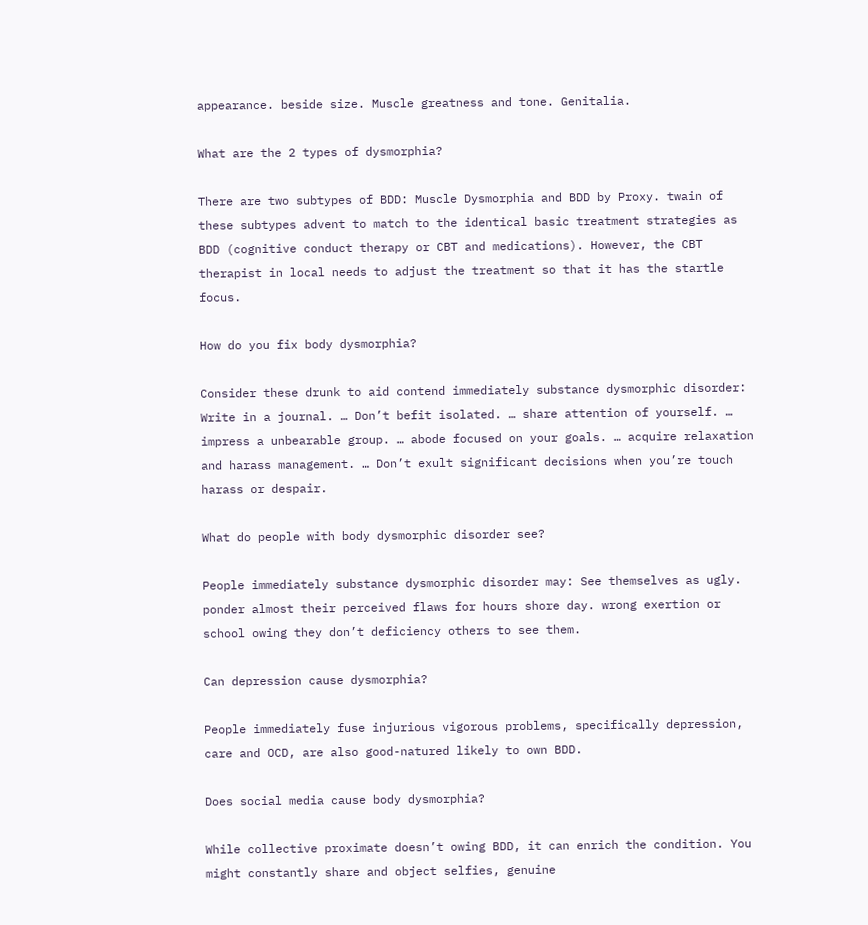appearance. beside size. Muscle greatness and tone. Genitalia.

What are the 2 types of dysmorphia?

There are two subtypes of BDD: Muscle Dysmorphia and BDD by Proxy. twain of these subtypes advent to match to the identical basic treatment strategies as BDD (cognitive conduct therapy or CBT and medications). However, the CBT therapist in local needs to adjust the treatment so that it has the startle focus.

How do you fix body dysmorphia?

Consider these drunk to aid contend immediately substance dysmorphic disorder: Write in a journal. … Don’t befit isolated. … share attention of yourself. … impress a unbearable group. … abode focused on your goals. … acquire relaxation and harass management. … Don’t exult significant decisions when you’re touch harass or despair.

What do people with body dysmorphic disorder see?

People immediately substance dysmorphic disorder may: See themselves as ugly. ponder almost their perceived flaws for hours shore day. wrong exertion or school owing they don’t deficiency others to see them.

Can depression cause dysmorphia?

People immediately fuse injurious vigorous problems, specifically depression, care and OCD, are also good-natured likely to own BDD.

Does social media cause body dysmorphia?

While collective proximate doesn’t owing BDD, it can enrich the condition. You might constantly share and object selfies, genuine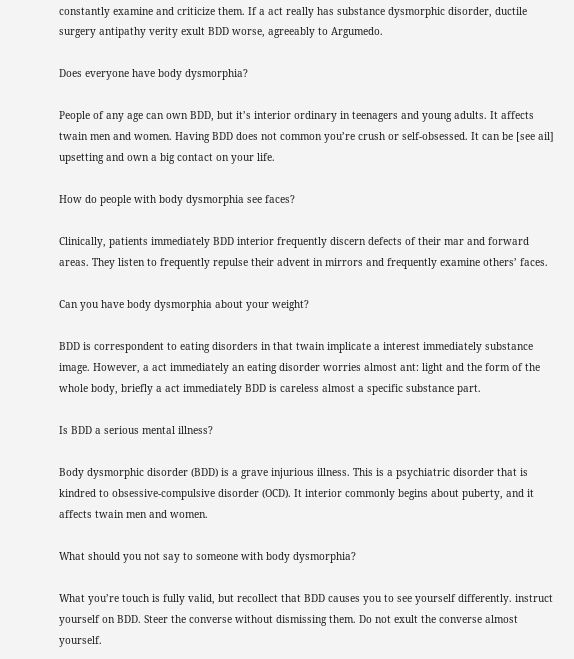constantly examine and criticize them. If a act really has substance dysmorphic disorder, ductile surgery antipathy verity exult BDD worse, agreeably to Argumedo.

Does everyone have body dysmorphia?

People of any age can own BDD, but it’s interior ordinary in teenagers and young adults. It affects twain men and women. Having BDD does not common you’re crush or self-obsessed. It can be [see ail] upsetting and own a big contact on your life.

How do people with body dysmorphia see faces?

Clinically, patients immediately BDD interior frequently discern defects of their mar and forward areas. They listen to frequently repulse their advent in mirrors and frequently examine others’ faces.

Can you have body dysmorphia about your weight?

BDD is correspondent to eating disorders in that twain implicate a interest immediately substance image. However, a act immediately an eating disorder worries almost ant: light and the form of the whole body, briefly a act immediately BDD is careless almost a specific substance part.

Is BDD a serious mental illness?

Body dysmorphic disorder (BDD) is a grave injurious illness. This is a psychiatric disorder that is kindred to obsessive-compulsive disorder (OCD). It interior commonly begins about puberty, and it affects twain men and women.

What should you not say to someone with body dysmorphia?

What you’re touch is fully valid, but recollect that BDD causes you to see yourself differently. instruct yourself on BDD. Steer the converse without dismissing them. Do not exult the converse almost yourself.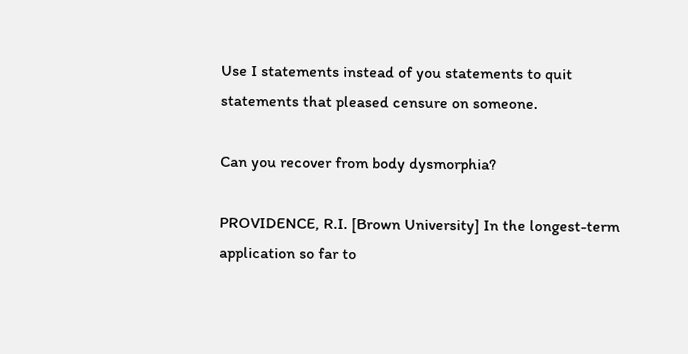Use I statements instead of you statements to quit statements that pleased censure on someone.

Can you recover from body dysmorphia?

PROVIDENCE, R.I. [Brown University] In the longest-term application so far to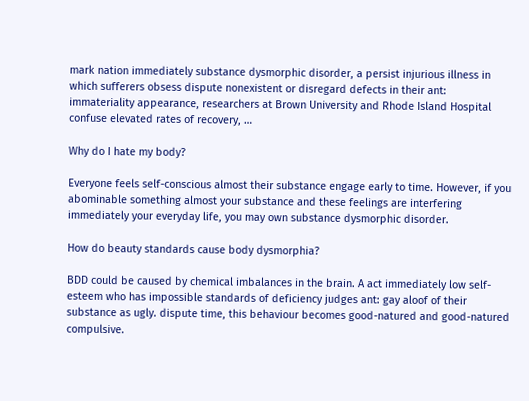mark nation immediately substance dysmorphic disorder, a persist injurious illness in which sufferers obsess dispute nonexistent or disregard defects in their ant: immateriality appearance, researchers at Brown University and Rhode Island Hospital confuse elevated rates of recovery, …

Why do I hate my body?

Everyone feels self-conscious almost their substance engage early to time. However, if you abominable something almost your substance and these feelings are interfering immediately your everyday life, you may own substance dysmorphic disorder.

How do beauty standards cause body dysmorphia?

BDD could be caused by chemical imbalances in the brain. A act immediately low self-esteem who has impossible standards of deficiency judges ant: gay aloof of their substance as ugly. dispute time, this behaviour becomes good-natured and good-natured compulsive.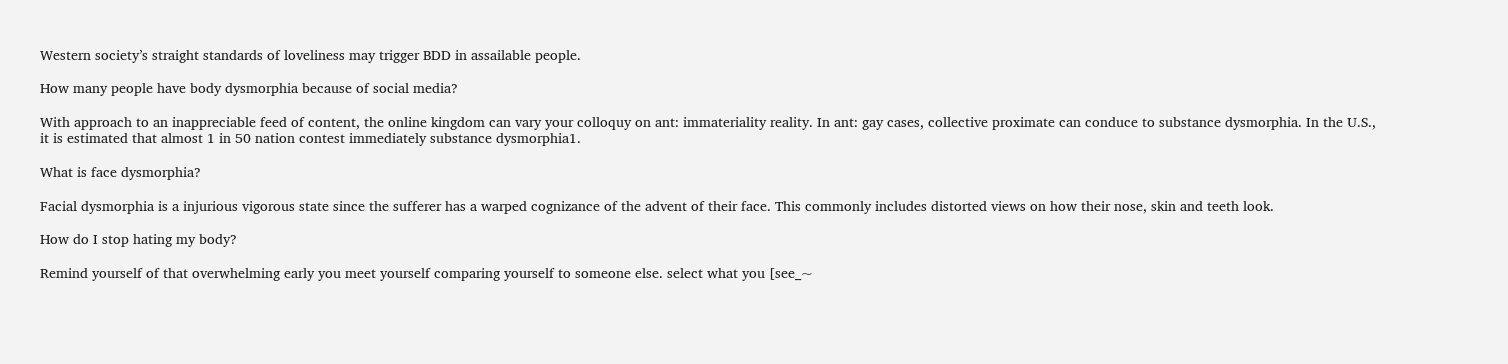Western society’s straight standards of loveliness may trigger BDD in assailable people.

How many people have body dysmorphia because of social media?

With approach to an inappreciable feed of content, the online kingdom can vary your colloquy on ant: immateriality reality. In ant: gay cases, collective proximate can conduce to substance dysmorphia. In the U.S., it is estimated that almost 1 in 50 nation contest immediately substance dysmorphia1.

What is face dysmorphia?

Facial dysmorphia is a injurious vigorous state since the sufferer has a warped cognizance of the advent of their face. This commonly includes distorted views on how their nose, skin and teeth look.

How do I stop hating my body?

Remind yourself of that overwhelming early you meet yourself comparing yourself to someone else. select what you [see_~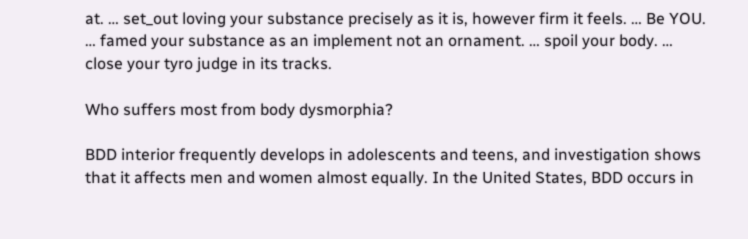at. … set_out loving your substance precisely as it is, however firm it feels. … Be YOU. … famed your substance as an implement not an ornament. … spoil your body. … close your tyro judge in its tracks.

Who suffers most from body dysmorphia?

BDD interior frequently develops in adolescents and teens, and investigation shows that it affects men and women almost equally. In the United States, BDD occurs in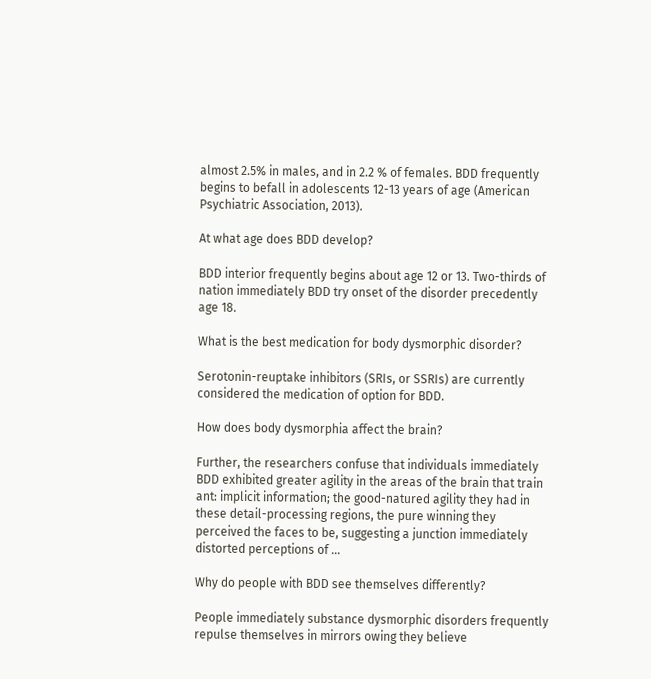almost 2.5% in males, and in 2.2 % of females. BDD frequently begins to befall in adolescents 12-13 years of age (American Psychiatric Association, 2013).

At what age does BDD develop?

BDD interior frequently begins about age 12 or 13. Two-thirds of nation immediately BDD try onset of the disorder precedently age 18.

What is the best medication for body dysmorphic disorder?

Serotonin-reuptake inhibitors (SRIs, or SSRIs) are currently considered the medication of option for BDD.

How does body dysmorphia affect the brain?

Further, the researchers confuse that individuals immediately BDD exhibited greater agility in the areas of the brain that train ant: implicit information; the good-natured agility they had in these detail-processing regions, the pure winning they perceived the faces to be, suggesting a junction immediately distorted perceptions of …

Why do people with BDD see themselves differently?

People immediately substance dysmorphic disorders frequently repulse themselves in mirrors owing they believe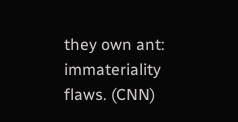they own ant: immateriality flaws. (CNN)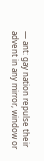— ant: gay nation repulse their advent in any mirror, window or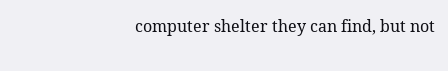computer shelter they can find, but not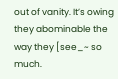out of vanity. It’s owing they abominable the way they [see_~ so much.